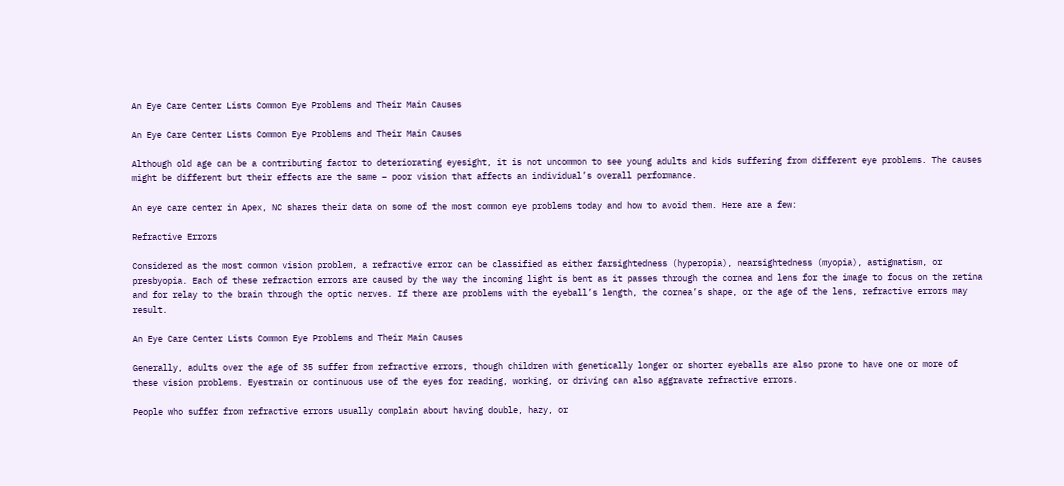An Eye Care Center Lists Common Eye Problems and Their Main Causes

An Eye Care Center Lists Common Eye Problems and Their Main Causes

Although old age can be a contributing factor to deteriorating eyesight, it is not uncommon to see young adults and kids suffering from different eye problems. The causes might be different but their effects are the same – poor vision that affects an individual’s overall performance.

An eye care center in Apex, NC shares their data on some of the most common eye problems today and how to avoid them. Here are a few:

Refractive Errors

Considered as the most common vision problem, a refractive error can be classified as either farsightedness (hyperopia), nearsightedness (myopia), astigmatism, or presbyopia. Each of these refraction errors are caused by the way the incoming light is bent as it passes through the cornea and lens for the image to focus on the retina and for relay to the brain through the optic nerves. If there are problems with the eyeball’s length, the cornea’s shape, or the age of the lens, refractive errors may result.

An Eye Care Center Lists Common Eye Problems and Their Main Causes

Generally, adults over the age of 35 suffer from refractive errors, though children with genetically longer or shorter eyeballs are also prone to have one or more of these vision problems. Eyestrain or continuous use of the eyes for reading, working, or driving can also aggravate refractive errors.

People who suffer from refractive errors usually complain about having double, hazy, or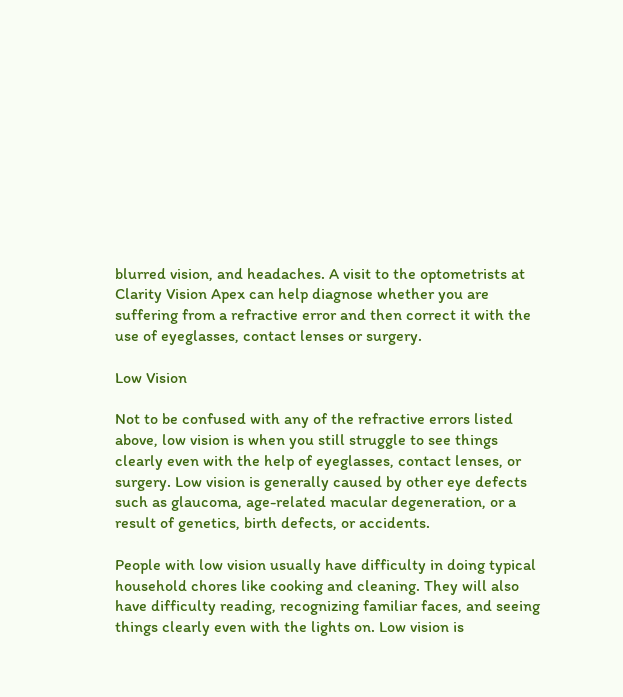blurred vision, and headaches. A visit to the optometrists at Clarity Vision Apex can help diagnose whether you are suffering from a refractive error and then correct it with the use of eyeglasses, contact lenses or surgery.

Low Vision

Not to be confused with any of the refractive errors listed above, low vision is when you still struggle to see things clearly even with the help of eyeglasses, contact lenses, or surgery. Low vision is generally caused by other eye defects such as glaucoma, age-related macular degeneration, or a result of genetics, birth defects, or accidents.

People with low vision usually have difficulty in doing typical household chores like cooking and cleaning. They will also have difficulty reading, recognizing familiar faces, and seeing things clearly even with the lights on. Low vision is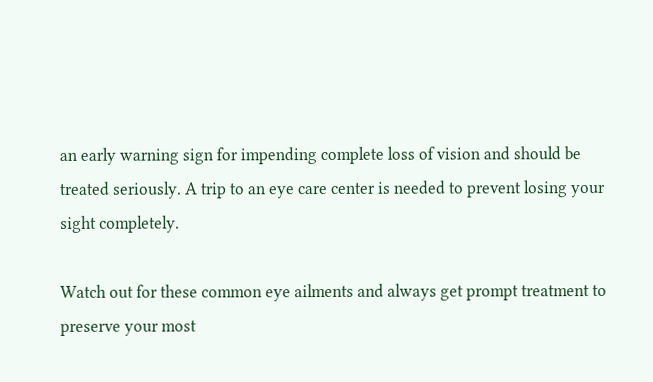an early warning sign for impending complete loss of vision and should be treated seriously. A trip to an eye care center is needed to prevent losing your sight completely.

Watch out for these common eye ailments and always get prompt treatment to preserve your most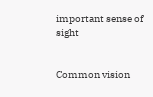important sense of sight


Common vision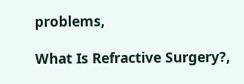problems,

What Is Refractive Surgery?,